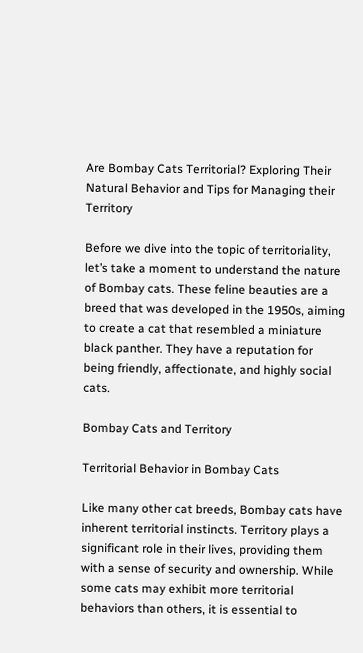Are Bombay Cats Territorial? Exploring Their Natural Behavior and Tips for Managing their Territory

Before we dive into the topic of territoriality, let’s take a moment to understand the nature of Bombay cats. These feline beauties are a breed that was developed in the 1950s, aiming to create a cat that resembled a miniature black panther. They have a reputation for being friendly, affectionate, and highly social cats.

Bombay Cats and Territory

Territorial Behavior in Bombay Cats

Like many other cat breeds, Bombay cats have inherent territorial instincts. Territory plays a significant role in their lives, providing them with a sense of security and ownership. While some cats may exhibit more territorial behaviors than others, it is essential to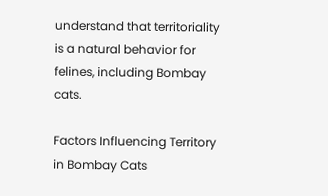understand that territoriality is a natural behavior for felines, including Bombay cats.

Factors Influencing Territory in Bombay Cats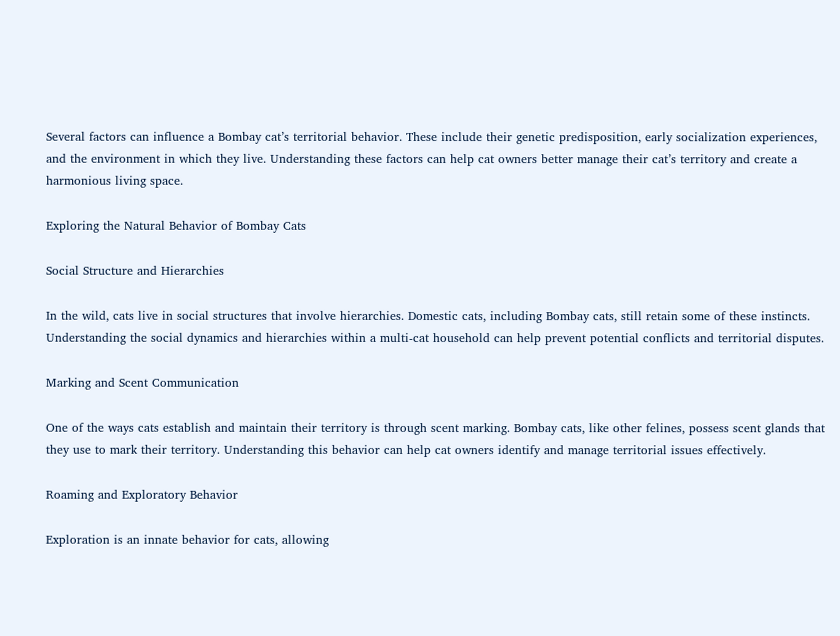Several factors can influence a Bombay cat’s territorial behavior. These include their genetic predisposition, early socialization experiences, and the environment in which they live. Understanding these factors can help cat owners better manage their cat’s territory and create a harmonious living space.

Exploring the Natural Behavior of Bombay Cats

Social Structure and Hierarchies

In the wild, cats live in social structures that involve hierarchies. Domestic cats, including Bombay cats, still retain some of these instincts. Understanding the social dynamics and hierarchies within a multi-cat household can help prevent potential conflicts and territorial disputes.

Marking and Scent Communication

One of the ways cats establish and maintain their territory is through scent marking. Bombay cats, like other felines, possess scent glands that they use to mark their territory. Understanding this behavior can help cat owners identify and manage territorial issues effectively.

Roaming and Exploratory Behavior

Exploration is an innate behavior for cats, allowing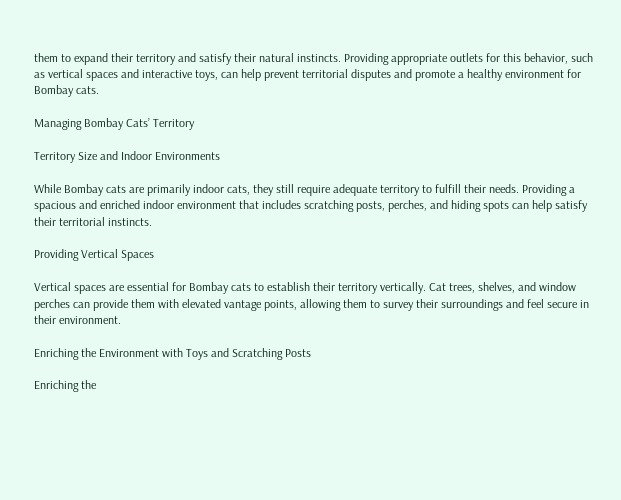them to expand their territory and satisfy their natural instincts. Providing appropriate outlets for this behavior, such as vertical spaces and interactive toys, can help prevent territorial disputes and promote a healthy environment for Bombay cats.

Managing Bombay Cats’ Territory

Territory Size and Indoor Environments

While Bombay cats are primarily indoor cats, they still require adequate territory to fulfill their needs. Providing a spacious and enriched indoor environment that includes scratching posts, perches, and hiding spots can help satisfy their territorial instincts.

Providing Vertical Spaces

Vertical spaces are essential for Bombay cats to establish their territory vertically. Cat trees, shelves, and window perches can provide them with elevated vantage points, allowing them to survey their surroundings and feel secure in their environment.

Enriching the Environment with Toys and Scratching Posts

Enriching the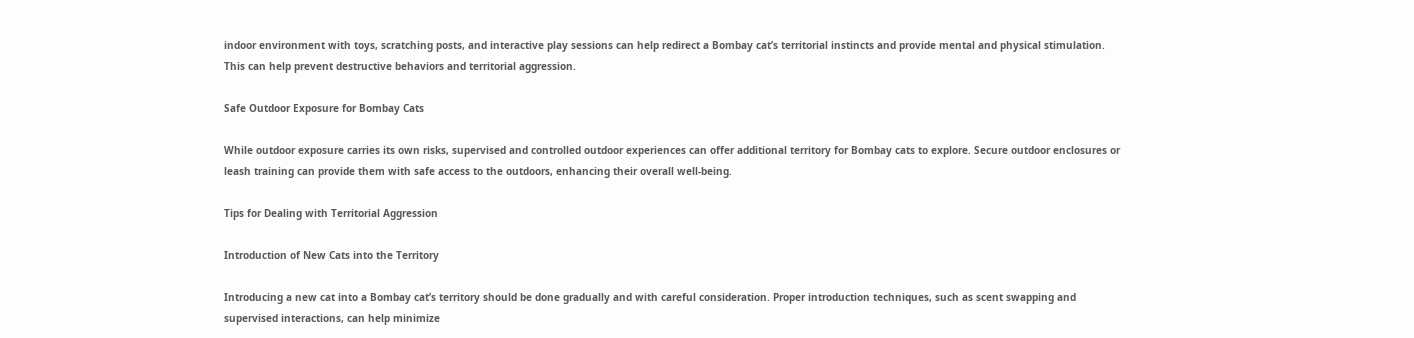indoor environment with toys, scratching posts, and interactive play sessions can help redirect a Bombay cat’s territorial instincts and provide mental and physical stimulation. This can help prevent destructive behaviors and territorial aggression.

Safe Outdoor Exposure for Bombay Cats

While outdoor exposure carries its own risks, supervised and controlled outdoor experiences can offer additional territory for Bombay cats to explore. Secure outdoor enclosures or leash training can provide them with safe access to the outdoors, enhancing their overall well-being.

Tips for Dealing with Territorial Aggression

Introduction of New Cats into the Territory

Introducing a new cat into a Bombay cat’s territory should be done gradually and with careful consideration. Proper introduction techniques, such as scent swapping and supervised interactions, can help minimize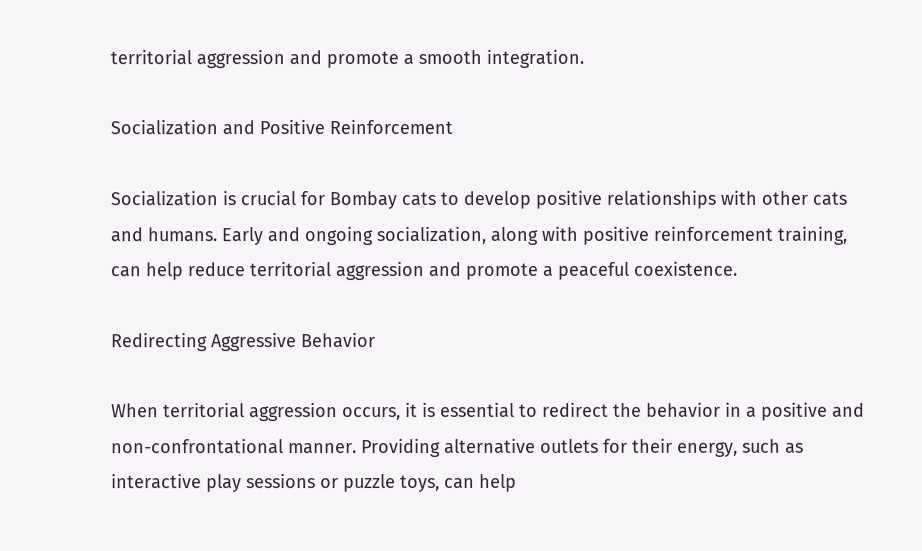territorial aggression and promote a smooth integration.

Socialization and Positive Reinforcement

Socialization is crucial for Bombay cats to develop positive relationships with other cats and humans. Early and ongoing socialization, along with positive reinforcement training, can help reduce territorial aggression and promote a peaceful coexistence.

Redirecting Aggressive Behavior

When territorial aggression occurs, it is essential to redirect the behavior in a positive and non-confrontational manner. Providing alternative outlets for their energy, such as interactive play sessions or puzzle toys, can help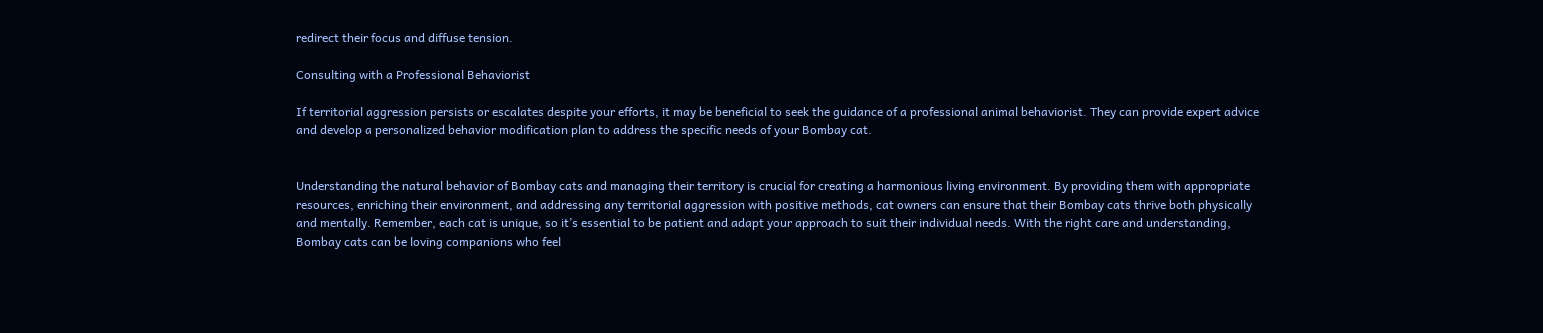redirect their focus and diffuse tension.

Consulting with a Professional Behaviorist

If territorial aggression persists or escalates despite your efforts, it may be beneficial to seek the guidance of a professional animal behaviorist. They can provide expert advice and develop a personalized behavior modification plan to address the specific needs of your Bombay cat.


Understanding the natural behavior of Bombay cats and managing their territory is crucial for creating a harmonious living environment. By providing them with appropriate resources, enriching their environment, and addressing any territorial aggression with positive methods, cat owners can ensure that their Bombay cats thrive both physically and mentally. Remember, each cat is unique, so it’s essential to be patient and adapt your approach to suit their individual needs. With the right care and understanding, Bombay cats can be loving companions who feel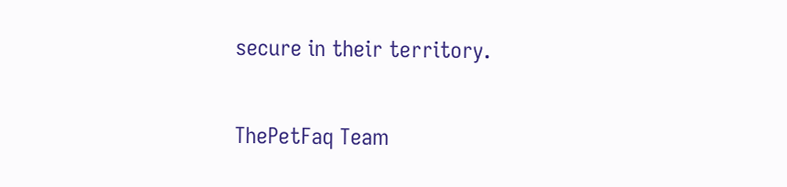secure in their territory.

ThePetFaq Team